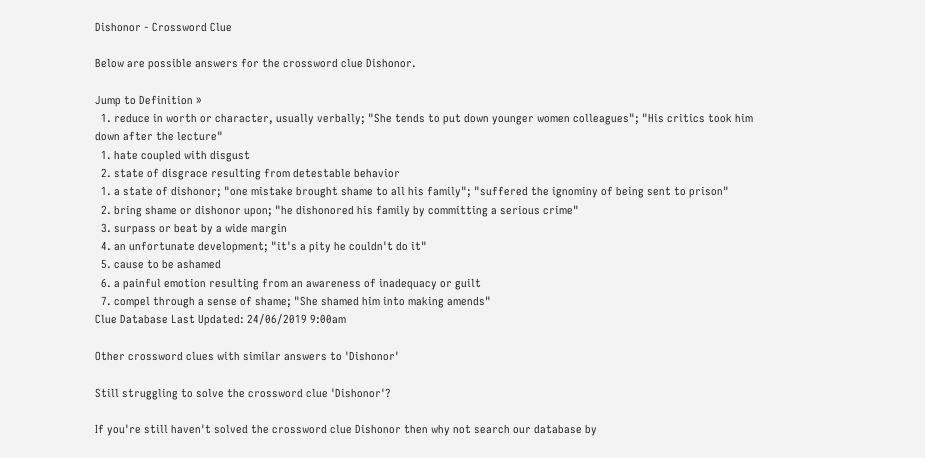Dishonor - Crossword Clue

Below are possible answers for the crossword clue Dishonor.

Jump to Definition »
  1. reduce in worth or character, usually verbally; "She tends to put down younger women colleagues"; "His critics took him down after the lecture"
  1. hate coupled with disgust
  2. state of disgrace resulting from detestable behavior
  1. a state of dishonor; "one mistake brought shame to all his family"; "suffered the ignominy of being sent to prison"
  2. bring shame or dishonor upon; "he dishonored his family by committing a serious crime"
  3. surpass or beat by a wide margin
  4. an unfortunate development; "it's a pity he couldn't do it"
  5. cause to be ashamed
  6. a painful emotion resulting from an awareness of inadequacy or guilt
  7. compel through a sense of shame; "She shamed him into making amends"
Clue Database Last Updated: 24/06/2019 9:00am

Other crossword clues with similar answers to 'Dishonor'

Still struggling to solve the crossword clue 'Dishonor'?

If you're still haven't solved the crossword clue Dishonor then why not search our database by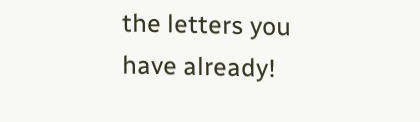the letters you have already!